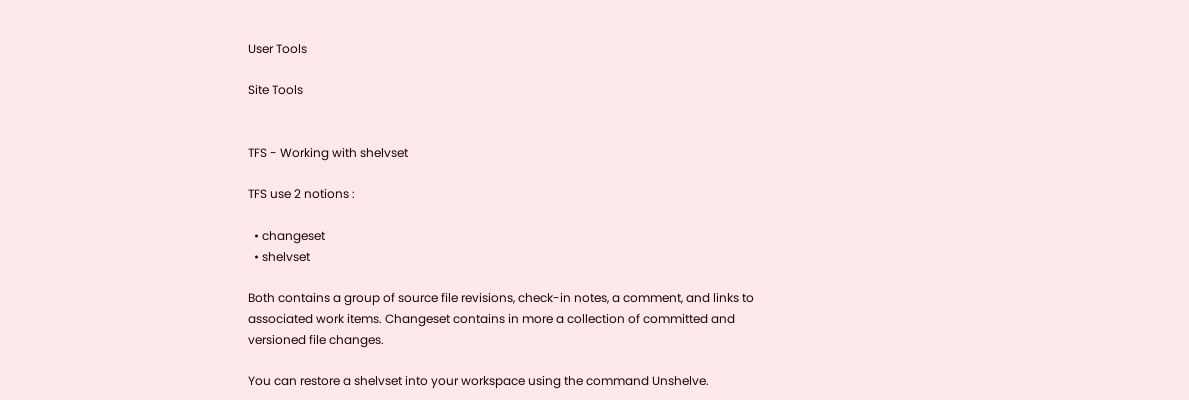User Tools

Site Tools


TFS - Working with shelvset

TFS use 2 notions :

  • changeset
  • shelvset

Both contains a group of source file revisions, check-in notes, a comment, and links to associated work items. Changeset contains in more a collection of committed and versioned file changes.

You can restore a shelvset into your workspace using the command Unshelve.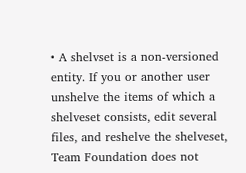• A shelvset is a non-versioned entity. If you or another user unshelve the items of which a shelveset consists, edit several files, and reshelve the shelveset, Team Foundation does not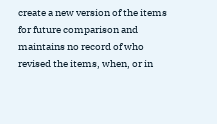create a new version of the items for future comparison and maintains no record of who revised the items, when, or in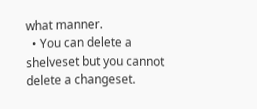what manner.
  • You can delete a shelveset but you cannot delete a changeset.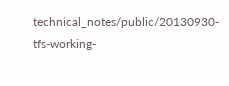technical_notes/public/20130930-tfs-working-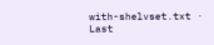with-shelvset.txt · Last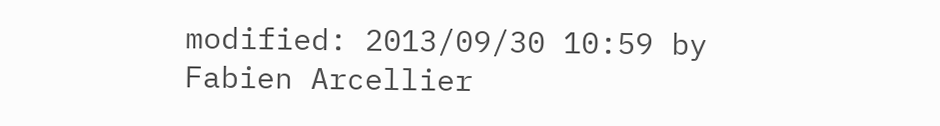modified: 2013/09/30 10:59 by Fabien Arcellier